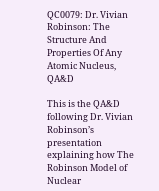QC0079: Dr. Vivian Robinson: The Structure And Properties Of Any Atomic Nucleus, QA&D

This is the QA&D following Dr. Vivian Robinson’s presentation explaining how The Robinson Model of Nuclear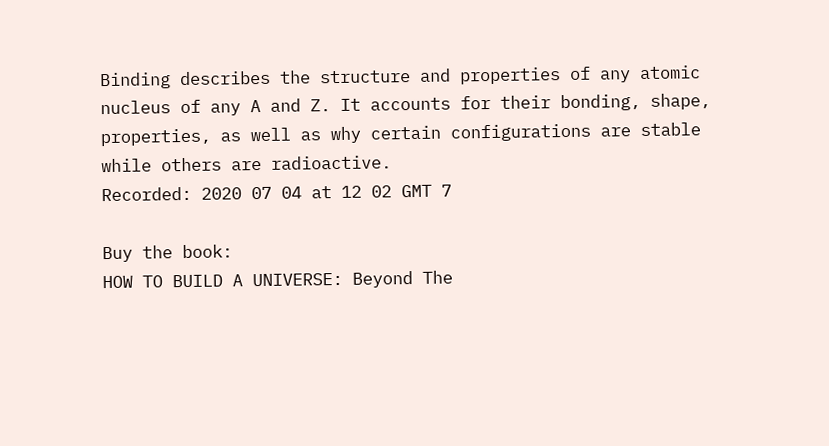Binding describes the structure and properties of any atomic nucleus of any A and Z. It accounts for their bonding, shape, properties, as well as why certain configurations are stable while others are radioactive.
Recorded: 2020 07 04 at 12 02 GMT 7

Buy the book:
HOW TO BUILD A UNIVERSE: Beyond The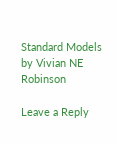Standard Models by Vivian NE Robinson

Leave a Reply